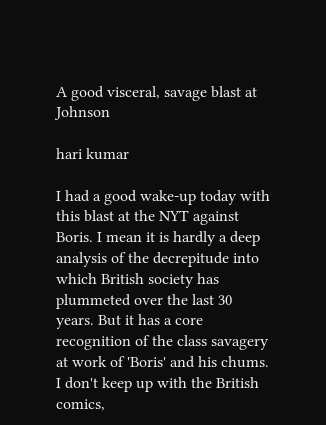A good visceral, savage blast at Johnson

hari kumar

I had a good wake-up today with this blast at the NYT against Boris. I mean it is hardly a deep analysis of the decrepitude into which British society has plummeted over the last 30 years. But it has a core recognition of the class savagery at work of 'Boris' and his chums.  I don't keep up with the British comics,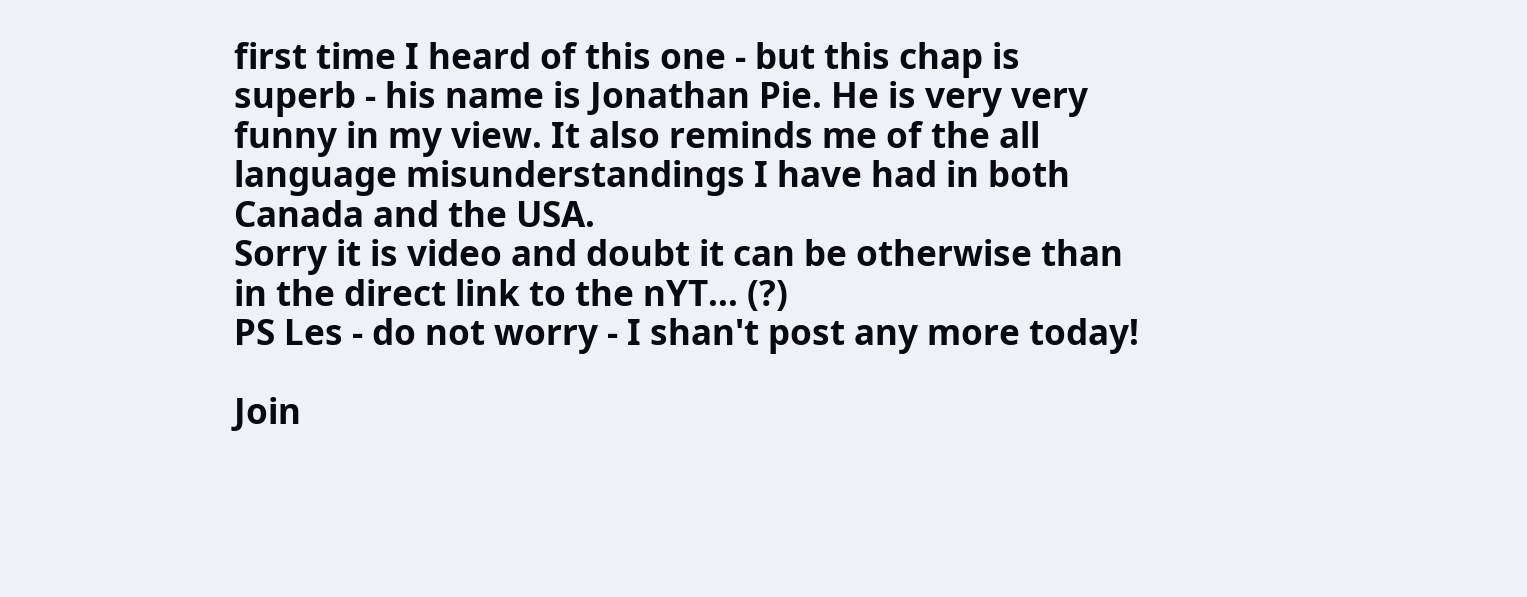first time I heard of this one - but this chap is superb - his name is Jonathan Pie. He is very very funny in my view. It also reminds me of the all language misunderstandings I have had in both Canada and the USA.
Sorry it is video and doubt it can be otherwise than in the direct link to the nYT... (?)
PS Les - do not worry - I shan't post any more today!

Join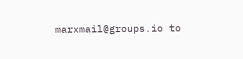marxmail@groups.io to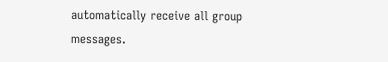automatically receive all group messages.